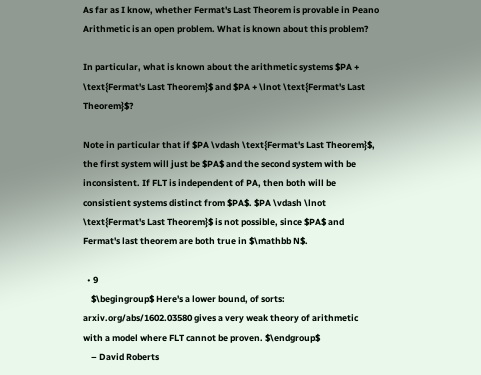As far as I know, whether Fermat's Last Theorem is provable in Peano Arithmetic is an open problem. What is known about this problem?

In particular, what is known about the arithmetic systems $PA + \text{Fermat's Last Theorem}$ and $PA + \lnot \text{Fermat's Last Theorem}$?

Note in particular that if $PA \vdash \text{Fermat's Last Theorem}$, the first system will just be $PA$ and the second system with be inconsistent. If FLT is independent of PA, then both will be consistient systems distinct from $PA$. $PA \vdash \lnot \text{Fermat's Last Theorem}$ is not possible, since $PA$ and Fermat's last theorem are both true in $\mathbb N$.

  • 9
    $\begingroup$ Here's a lower bound, of sorts: arxiv.org/abs/1602.03580 gives a very weak theory of arithmetic with a model where FLT cannot be proven. $\endgroup$
    – David Roberts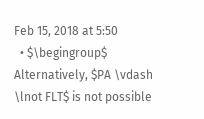Feb 15, 2018 at 5:50
  • $\begingroup$ Alternatively, $PA \vdash \lnot FLT$ is not possible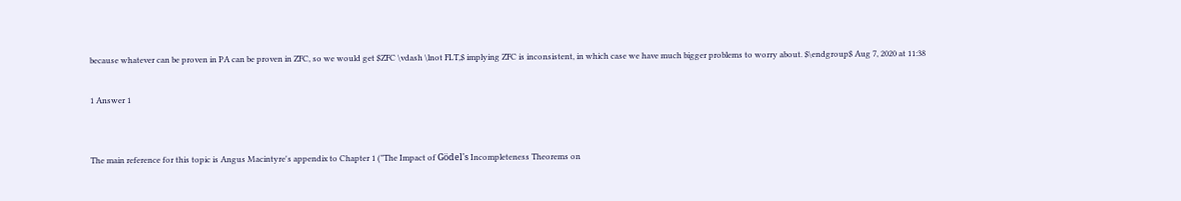because whatever can be proven in PA can be proven in ZFC, so we would get $ZFC \vdash \lnot FLT,$ implying ZFC is inconsistent, in which case we have much bigger problems to worry about. $\endgroup$ Aug 7, 2020 at 11:38

1 Answer 1


The main reference for this topic is Angus Macintyre's appendix to Chapter 1 ("The Impact of Gödel's Incompleteness Theorems on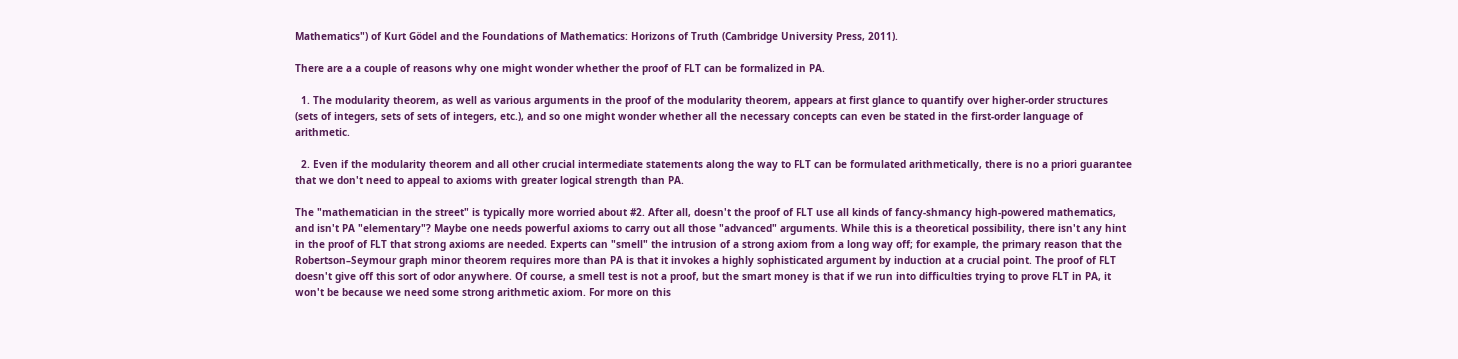Mathematics") of Kurt Gödel and the Foundations of Mathematics: Horizons of Truth (Cambridge University Press, 2011).

There are a a couple of reasons why one might wonder whether the proof of FLT can be formalized in PA.

  1. The modularity theorem, as well as various arguments in the proof of the modularity theorem, appears at first glance to quantify over higher-order structures (sets of integers, sets of sets of integers, etc.), and so one might wonder whether all the necessary concepts can even be stated in the first-order language of arithmetic.

  2. Even if the modularity theorem and all other crucial intermediate statements along the way to FLT can be formulated arithmetically, there is no a priori guarantee that we don't need to appeal to axioms with greater logical strength than PA.

The "mathematician in the street" is typically more worried about #2. After all, doesn't the proof of FLT use all kinds of fancy-shmancy high-powered mathematics, and isn't PA "elementary"? Maybe one needs powerful axioms to carry out all those "advanced" arguments. While this is a theoretical possibility, there isn't any hint in the proof of FLT that strong axioms are needed. Experts can "smell" the intrusion of a strong axiom from a long way off; for example, the primary reason that the Robertson–Seymour graph minor theorem requires more than PA is that it invokes a highly sophisticated argument by induction at a crucial point. The proof of FLT doesn't give off this sort of odor anywhere. Of course, a smell test is not a proof, but the smart money is that if we run into difficulties trying to prove FLT in PA, it won't be because we need some strong arithmetic axiom. For more on this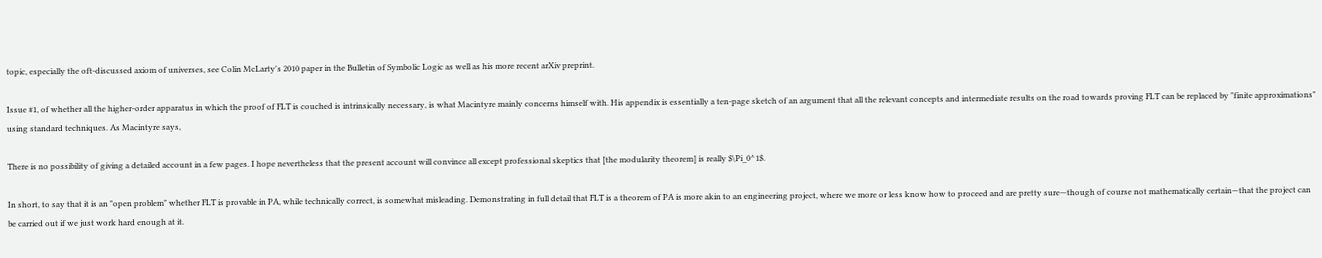topic, especially the oft-discussed axiom of universes, see Colin McLarty's 2010 paper in the Bulletin of Symbolic Logic as well as his more recent arXiv preprint.

Issue #1, of whether all the higher-order apparatus in which the proof of FLT is couched is intrinsically necessary, is what Macintyre mainly concerns himself with. His appendix is essentially a ten-page sketch of an argument that all the relevant concepts and intermediate results on the road towards proving FLT can be replaced by "finite approximations" using standard techniques. As Macintyre says,

There is no possibility of giving a detailed account in a few pages. I hope nevertheless that the present account will convince all except professional skeptics that [the modularity theorem] is really $\Pi_0^1$.

In short, to say that it is an "open problem" whether FLT is provable in PA, while technically correct, is somewhat misleading. Demonstrating in full detail that FLT is a theorem of PA is more akin to an engineering project, where we more or less know how to proceed and are pretty sure—though of course not mathematically certain—that the project can be carried out if we just work hard enough at it.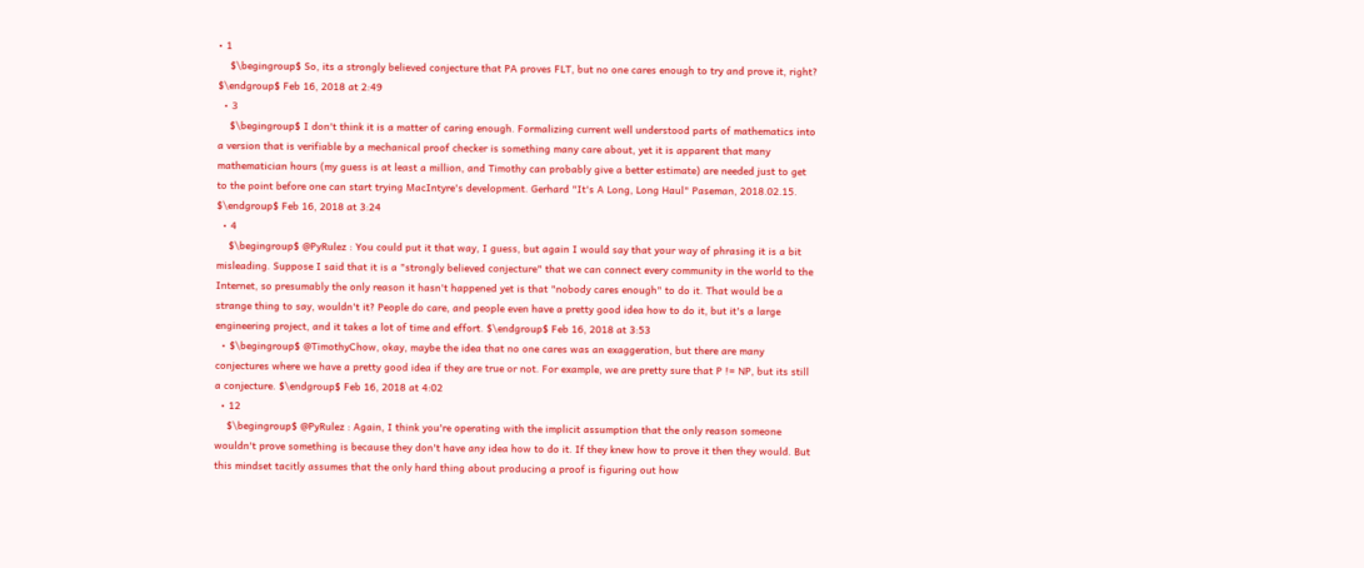• 1
    $\begingroup$ So, its a strongly believed conjecture that PA proves FLT, but no one cares enough to try and prove it, right? $\endgroup$ Feb 16, 2018 at 2:49
  • 3
    $\begingroup$ I don't think it is a matter of caring enough. Formalizing current well understood parts of mathematics into a version that is verifiable by a mechanical proof checker is something many care about, yet it is apparent that many mathematician hours (my guess is at least a million, and Timothy can probably give a better estimate) are needed just to get to the point before one can start trying MacIntyre's development. Gerhard "It's A Long, Long Haul" Paseman, 2018.02.15. $\endgroup$ Feb 16, 2018 at 3:24
  • 4
    $\begingroup$ @PyRulez : You could put it that way, I guess, but again I would say that your way of phrasing it is a bit misleading. Suppose I said that it is a "strongly believed conjecture" that we can connect every community in the world to the Internet, so presumably the only reason it hasn't happened yet is that "nobody cares enough" to do it. That would be a strange thing to say, wouldn't it? People do care, and people even have a pretty good idea how to do it, but it's a large engineering project, and it takes a lot of time and effort. $\endgroup$ Feb 16, 2018 at 3:53
  • $\begingroup$ @TimothyChow, okay, maybe the idea that no one cares was an exaggeration, but there are many conjectures where we have a pretty good idea if they are true or not. For example, we are pretty sure that P != NP, but its still a conjecture. $\endgroup$ Feb 16, 2018 at 4:02
  • 12
    $\begingroup$ @PyRulez : Again, I think you're operating with the implicit assumption that the only reason someone wouldn't prove something is because they don't have any idea how to do it. If they knew how to prove it then they would. But this mindset tacitly assumes that the only hard thing about producing a proof is figuring out how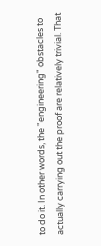to do it. In other words, the "engineering" obstacles to actually carrying out the proof are relatively trivial. That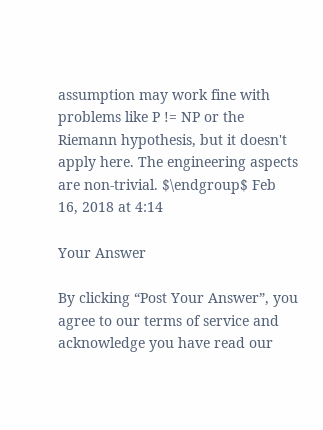assumption may work fine with problems like P != NP or the Riemann hypothesis, but it doesn't apply here. The engineering aspects are non-trivial. $\endgroup$ Feb 16, 2018 at 4:14

Your Answer

By clicking “Post Your Answer”, you agree to our terms of service and acknowledge you have read our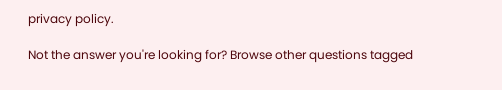privacy policy.

Not the answer you're looking for? Browse other questions tagged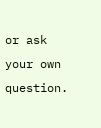or ask your own question.